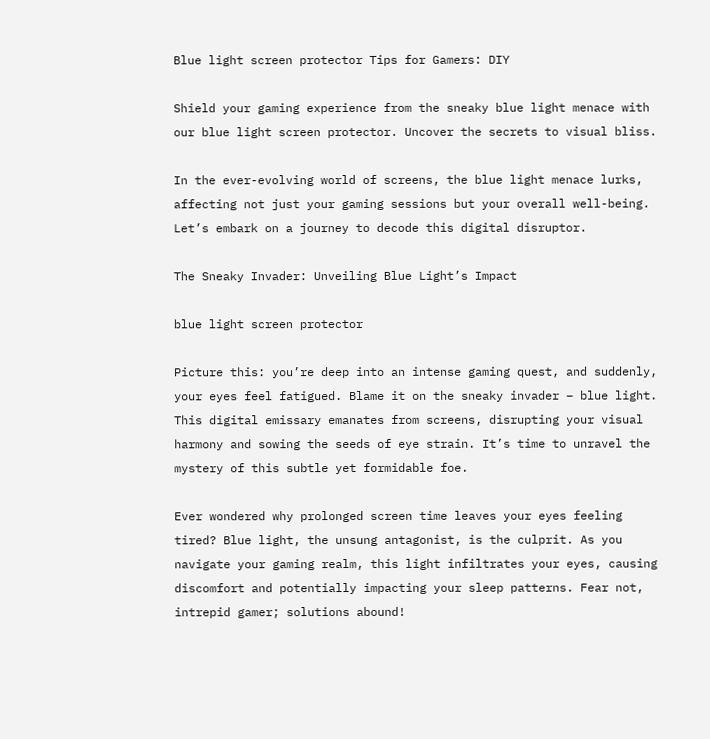Blue light screen protector Tips for Gamers: DIY

Shield your gaming experience from the sneaky blue light menace with our blue light screen protector. Uncover the secrets to visual bliss.

In the ever-evolving world of screens, the blue light menace lurks, affecting not just your gaming sessions but your overall well-being. Let’s embark on a journey to decode this digital disruptor.

The Sneaky Invader: Unveiling Blue Light’s Impact

blue light screen protector

Picture this: you’re deep into an intense gaming quest, and suddenly, your eyes feel fatigued. Blame it on the sneaky invader – blue light. This digital emissary emanates from screens, disrupting your visual harmony and sowing the seeds of eye strain. It’s time to unravel the mystery of this subtle yet formidable foe.

Ever wondered why prolonged screen time leaves your eyes feeling tired? Blue light, the unsung antagonist, is the culprit. As you navigate your gaming realm, this light infiltrates your eyes, causing discomfort and potentially impacting your sleep patterns. Fear not, intrepid gamer; solutions abound!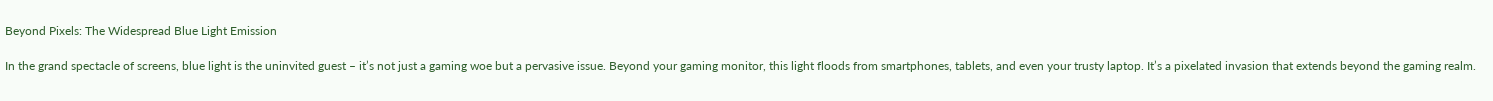Beyond Pixels: The Widespread Blue Light Emission

In the grand spectacle of screens, blue light is the uninvited guest – it’s not just a gaming woe but a pervasive issue. Beyond your gaming monitor, this light floods from smartphones, tablets, and even your trusty laptop. It’s a pixelated invasion that extends beyond the gaming realm.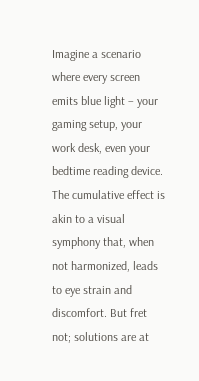Imagine a scenario where every screen emits blue light – your gaming setup, your work desk, even your bedtime reading device. The cumulative effect is akin to a visual symphony that, when not harmonized, leads to eye strain and discomfort. But fret not; solutions are at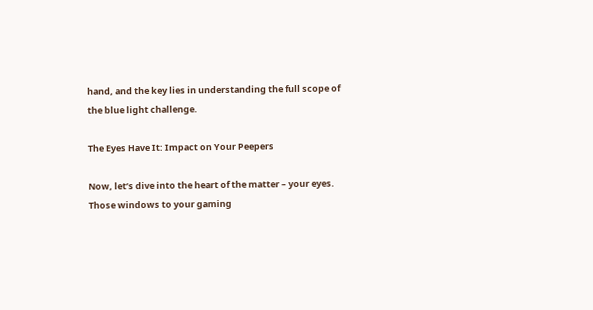hand, and the key lies in understanding the full scope of the blue light challenge.

The Eyes Have It: Impact on Your Peepers

Now, let’s dive into the heart of the matter – your eyes. Those windows to your gaming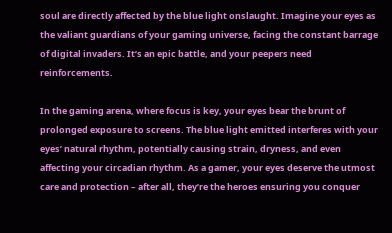soul are directly affected by the blue light onslaught. Imagine your eyes as the valiant guardians of your gaming universe, facing the constant barrage of digital invaders. It’s an epic battle, and your peepers need reinforcements.

In the gaming arena, where focus is key, your eyes bear the brunt of prolonged exposure to screens. The blue light emitted interferes with your eyes’ natural rhythm, potentially causing strain, dryness, and even affecting your circadian rhythm. As a gamer, your eyes deserve the utmost care and protection – after all, they’re the heroes ensuring you conquer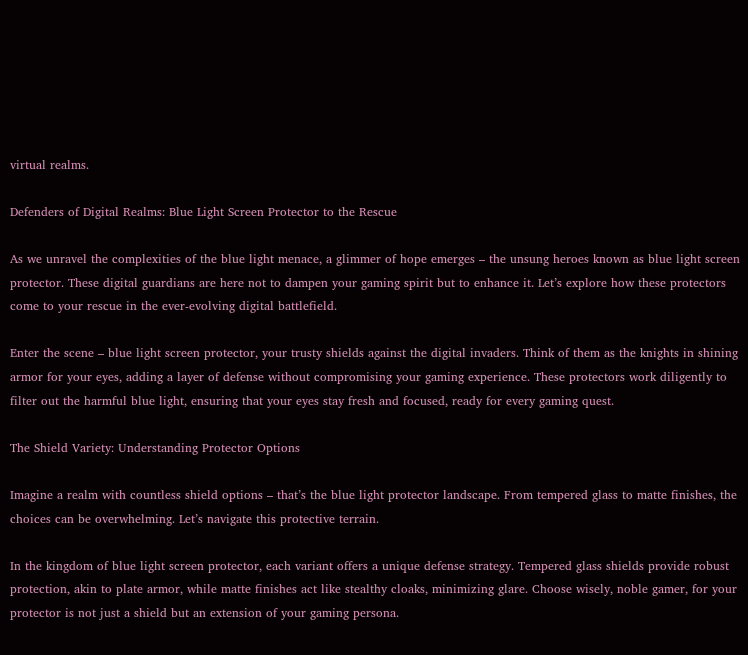virtual realms.

Defenders of Digital Realms: Blue Light Screen Protector to the Rescue

As we unravel the complexities of the blue light menace, a glimmer of hope emerges – the unsung heroes known as blue light screen protector. These digital guardians are here not to dampen your gaming spirit but to enhance it. Let’s explore how these protectors come to your rescue in the ever-evolving digital battlefield.

Enter the scene – blue light screen protector, your trusty shields against the digital invaders. Think of them as the knights in shining armor for your eyes, adding a layer of defense without compromising your gaming experience. These protectors work diligently to filter out the harmful blue light, ensuring that your eyes stay fresh and focused, ready for every gaming quest.

The Shield Variety: Understanding Protector Options

Imagine a realm with countless shield options – that’s the blue light protector landscape. From tempered glass to matte finishes, the choices can be overwhelming. Let’s navigate this protective terrain.

In the kingdom of blue light screen protector, each variant offers a unique defense strategy. Tempered glass shields provide robust protection, akin to plate armor, while matte finishes act like stealthy cloaks, minimizing glare. Choose wisely, noble gamer, for your protector is not just a shield but an extension of your gaming persona.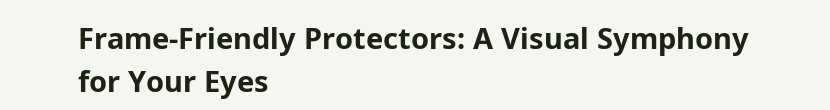Frame-Friendly Protectors: A Visual Symphony for Your Eyes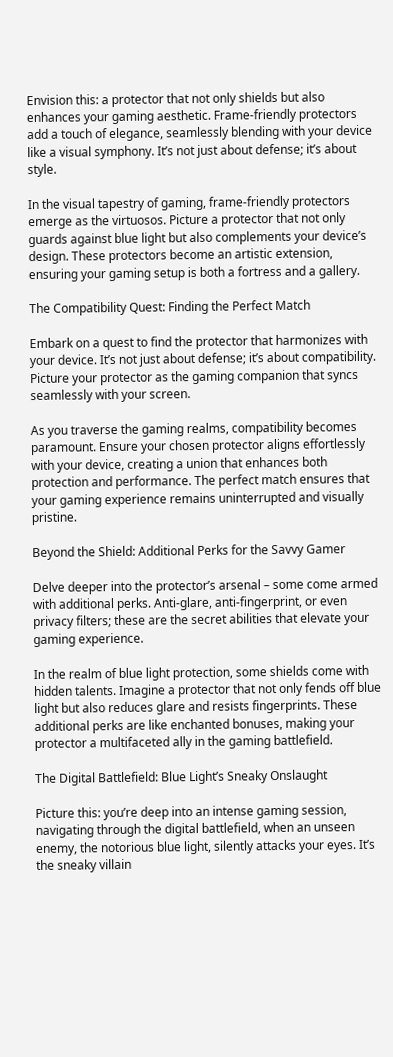Envision this: a protector that not only shields but also enhances your gaming aesthetic. Frame-friendly protectors add a touch of elegance, seamlessly blending with your device like a visual symphony. It’s not just about defense; it’s about style.

In the visual tapestry of gaming, frame-friendly protectors emerge as the virtuosos. Picture a protector that not only guards against blue light but also complements your device’s design. These protectors become an artistic extension, ensuring your gaming setup is both a fortress and a gallery.

The Compatibility Quest: Finding the Perfect Match

Embark on a quest to find the protector that harmonizes with your device. It’s not just about defense; it’s about compatibility. Picture your protector as the gaming companion that syncs seamlessly with your screen.

As you traverse the gaming realms, compatibility becomes paramount. Ensure your chosen protector aligns effortlessly with your device, creating a union that enhances both protection and performance. The perfect match ensures that your gaming experience remains uninterrupted and visually pristine.

Beyond the Shield: Additional Perks for the Savvy Gamer

Delve deeper into the protector’s arsenal – some come armed with additional perks. Anti-glare, anti-fingerprint, or even privacy filters; these are the secret abilities that elevate your gaming experience.

In the realm of blue light protection, some shields come with hidden talents. Imagine a protector that not only fends off blue light but also reduces glare and resists fingerprints. These additional perks are like enchanted bonuses, making your protector a multifaceted ally in the gaming battlefield.

The Digital Battlefield: Blue Light’s Sneaky Onslaught

Picture this: you’re deep into an intense gaming session, navigating through the digital battlefield, when an unseen enemy, the notorious blue light, silently attacks your eyes. It’s the sneaky villain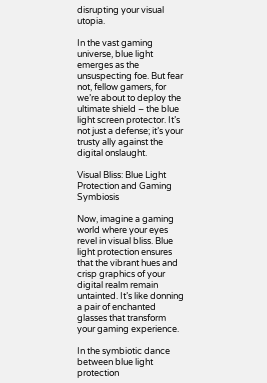disrupting your visual utopia.

In the vast gaming universe, blue light emerges as the unsuspecting foe. But fear not, fellow gamers, for we’re about to deploy the ultimate shield – the blue light screen protector. It’s not just a defense; it’s your trusty ally against the digital onslaught.

Visual Bliss: Blue Light Protection and Gaming Symbiosis

Now, imagine a gaming world where your eyes revel in visual bliss. Blue light protection ensures that the vibrant hues and crisp graphics of your digital realm remain untainted. It’s like donning a pair of enchanted glasses that transform your gaming experience.

In the symbiotic dance between blue light protection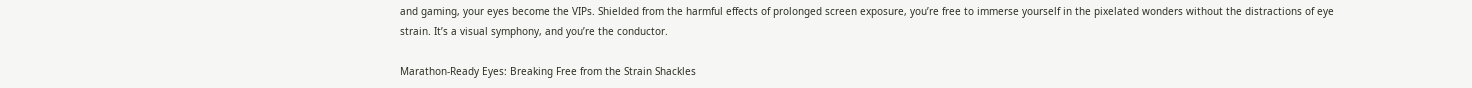and gaming, your eyes become the VIPs. Shielded from the harmful effects of prolonged screen exposure, you’re free to immerse yourself in the pixelated wonders without the distractions of eye strain. It’s a visual symphony, and you’re the conductor.

Marathon-Ready Eyes: Breaking Free from the Strain Shackles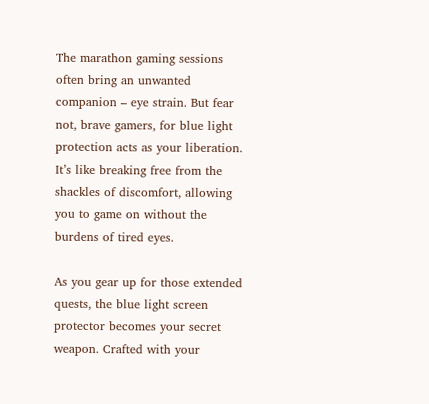The marathon gaming sessions often bring an unwanted companion – eye strain. But fear not, brave gamers, for blue light protection acts as your liberation. It’s like breaking free from the shackles of discomfort, allowing you to game on without the burdens of tired eyes.

As you gear up for those extended quests, the blue light screen protector becomes your secret weapon. Crafted with your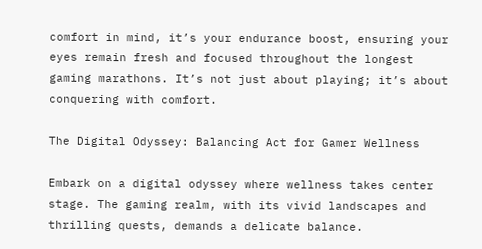comfort in mind, it’s your endurance boost, ensuring your eyes remain fresh and focused throughout the longest gaming marathons. It’s not just about playing; it’s about conquering with comfort.

The Digital Odyssey: Balancing Act for Gamer Wellness

Embark on a digital odyssey where wellness takes center stage. The gaming realm, with its vivid landscapes and thrilling quests, demands a delicate balance.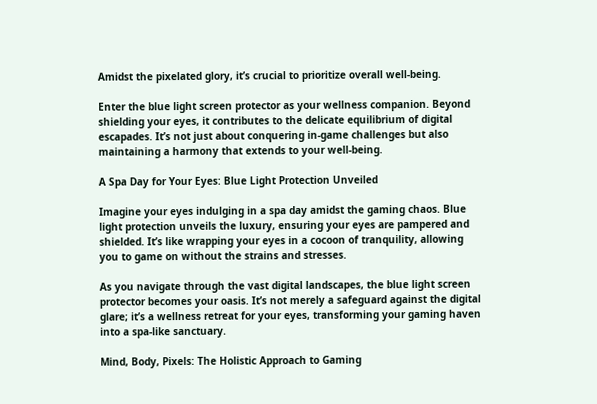Amidst the pixelated glory, it’s crucial to prioritize overall well-being.

Enter the blue light screen protector as your wellness companion. Beyond shielding your eyes, it contributes to the delicate equilibrium of digital escapades. It’s not just about conquering in-game challenges but also maintaining a harmony that extends to your well-being.

A Spa Day for Your Eyes: Blue Light Protection Unveiled

Imagine your eyes indulging in a spa day amidst the gaming chaos. Blue light protection unveils the luxury, ensuring your eyes are pampered and shielded. It’s like wrapping your eyes in a cocoon of tranquility, allowing you to game on without the strains and stresses.

As you navigate through the vast digital landscapes, the blue light screen protector becomes your oasis. It’s not merely a safeguard against the digital glare; it’s a wellness retreat for your eyes, transforming your gaming haven into a spa-like sanctuary.

Mind, Body, Pixels: The Holistic Approach to Gaming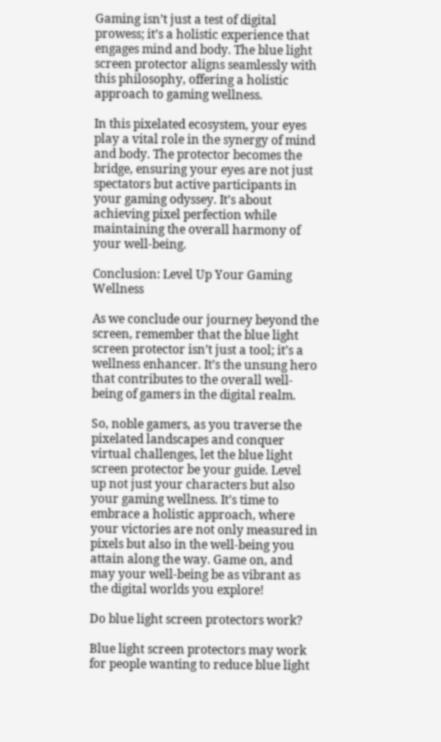Gaming isn’t just a test of digital prowess; it’s a holistic experience that engages mind and body. The blue light screen protector aligns seamlessly with this philosophy, offering a holistic approach to gaming wellness.

In this pixelated ecosystem, your eyes play a vital role in the synergy of mind and body. The protector becomes the bridge, ensuring your eyes are not just spectators but active participants in your gaming odyssey. It’s about achieving pixel perfection while maintaining the overall harmony of your well-being.

Conclusion: Level Up Your Gaming Wellness

As we conclude our journey beyond the screen, remember that the blue light screen protector isn’t just a tool; it’s a wellness enhancer. It’s the unsung hero that contributes to the overall well-being of gamers in the digital realm.

So, noble gamers, as you traverse the pixelated landscapes and conquer virtual challenges, let the blue light screen protector be your guide. Level up not just your characters but also your gaming wellness. It’s time to embrace a holistic approach, where your victories are not only measured in pixels but also in the well-being you attain along the way. Game on, and may your well-being be as vibrant as the digital worlds you explore!

Do blue light screen protectors work?

Blue light screen protectors may work for people wanting to reduce blue light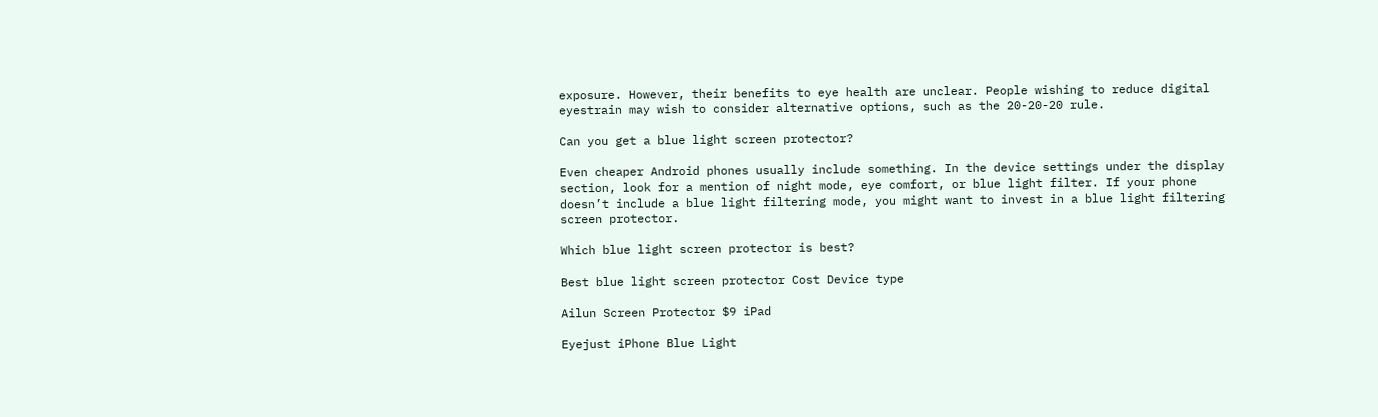exposure. However, their benefits to eye health are unclear. People wishing to reduce digital eyestrain may wish to consider alternative options, such as the 20-20-20 rule.

Can you get a blue light screen protector?

Even cheaper Android phones usually include something. In the device settings under the display section, look for a mention of night mode, eye comfort, or blue light filter. If your phone doesn’t include a blue light filtering mode, you might want to invest in a blue light filtering screen protector.

Which blue light screen protector is best?

Best blue light screen protector Cost Device type

Ailun Screen Protector $9 iPad

Eyejust iPhone Blue Light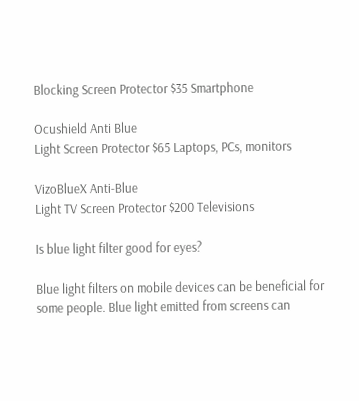Blocking Screen Protector $35 Smartphone

Ocushield Anti Blue
Light Screen Protector $65 Laptops, PCs, monitors

VizoBlueX Anti-Blue
Light TV Screen Protector $200 Televisions

Is blue light filter good for eyes?

Blue light filters on mobile devices can be beneficial for some people. Blue light emitted from screens can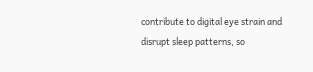contribute to digital eye strain and disrupt sleep patterns, so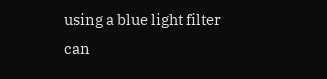using a blue light filter can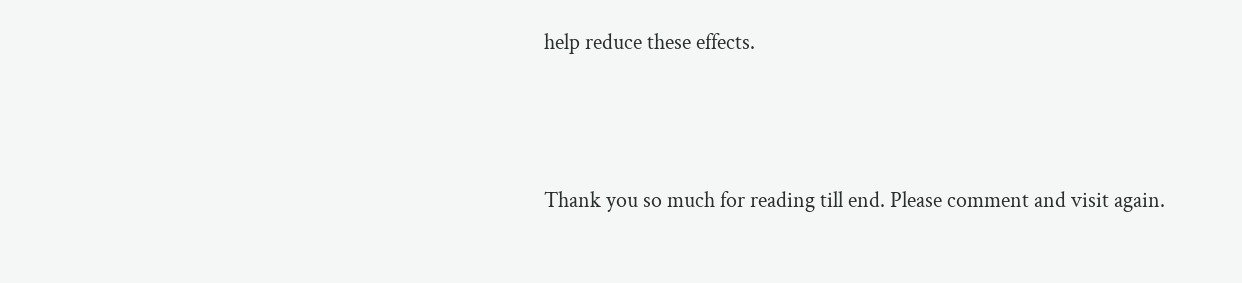help reduce these effects.



Thank you so much for reading till end. Please comment and visit again.